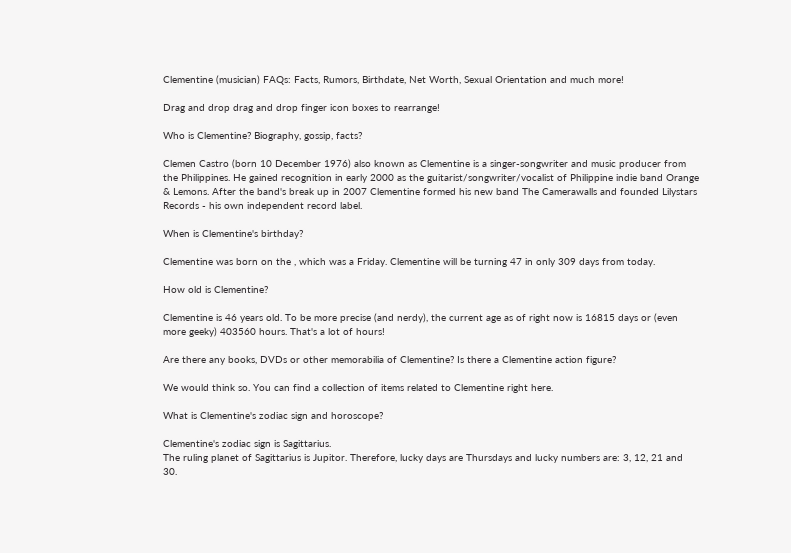Clementine (musician) FAQs: Facts, Rumors, Birthdate, Net Worth, Sexual Orientation and much more!

Drag and drop drag and drop finger icon boxes to rearrange!

Who is Clementine? Biography, gossip, facts?

Clemen Castro (born 10 December 1976) also known as Clementine is a singer-songwriter and music producer from the Philippines. He gained recognition in early 2000 as the guitarist/songwriter/vocalist of Philippine indie band Orange & Lemons. After the band's break up in 2007 Clementine formed his new band The Camerawalls and founded Lilystars Records - his own independent record label.

When is Clementine's birthday?

Clementine was born on the , which was a Friday. Clementine will be turning 47 in only 309 days from today.

How old is Clementine?

Clementine is 46 years old. To be more precise (and nerdy), the current age as of right now is 16815 days or (even more geeky) 403560 hours. That's a lot of hours!

Are there any books, DVDs or other memorabilia of Clementine? Is there a Clementine action figure?

We would think so. You can find a collection of items related to Clementine right here.

What is Clementine's zodiac sign and horoscope?

Clementine's zodiac sign is Sagittarius.
The ruling planet of Sagittarius is Jupitor. Therefore, lucky days are Thursdays and lucky numbers are: 3, 12, 21 and 30.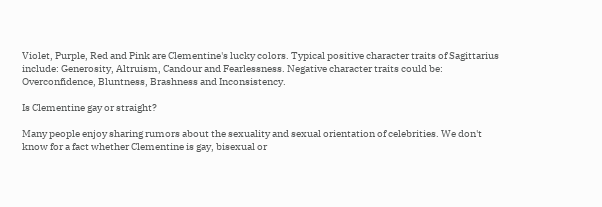Violet, Purple, Red and Pink are Clementine's lucky colors. Typical positive character traits of Sagittarius include: Generosity, Altruism, Candour and Fearlessness. Negative character traits could be: Overconfidence, Bluntness, Brashness and Inconsistency.

Is Clementine gay or straight?

Many people enjoy sharing rumors about the sexuality and sexual orientation of celebrities. We don't know for a fact whether Clementine is gay, bisexual or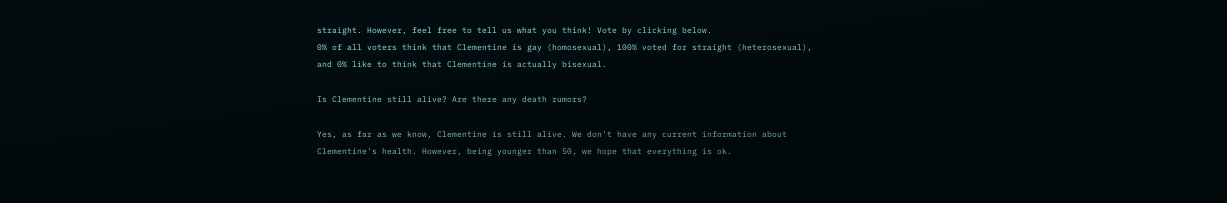straight. However, feel free to tell us what you think! Vote by clicking below.
0% of all voters think that Clementine is gay (homosexual), 100% voted for straight (heterosexual), and 0% like to think that Clementine is actually bisexual.

Is Clementine still alive? Are there any death rumors?

Yes, as far as we know, Clementine is still alive. We don't have any current information about Clementine's health. However, being younger than 50, we hope that everything is ok.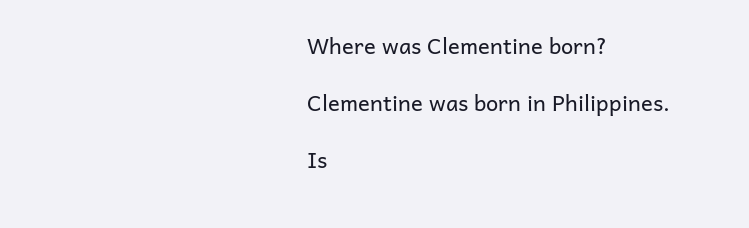Where was Clementine born?

Clementine was born in Philippines.

Is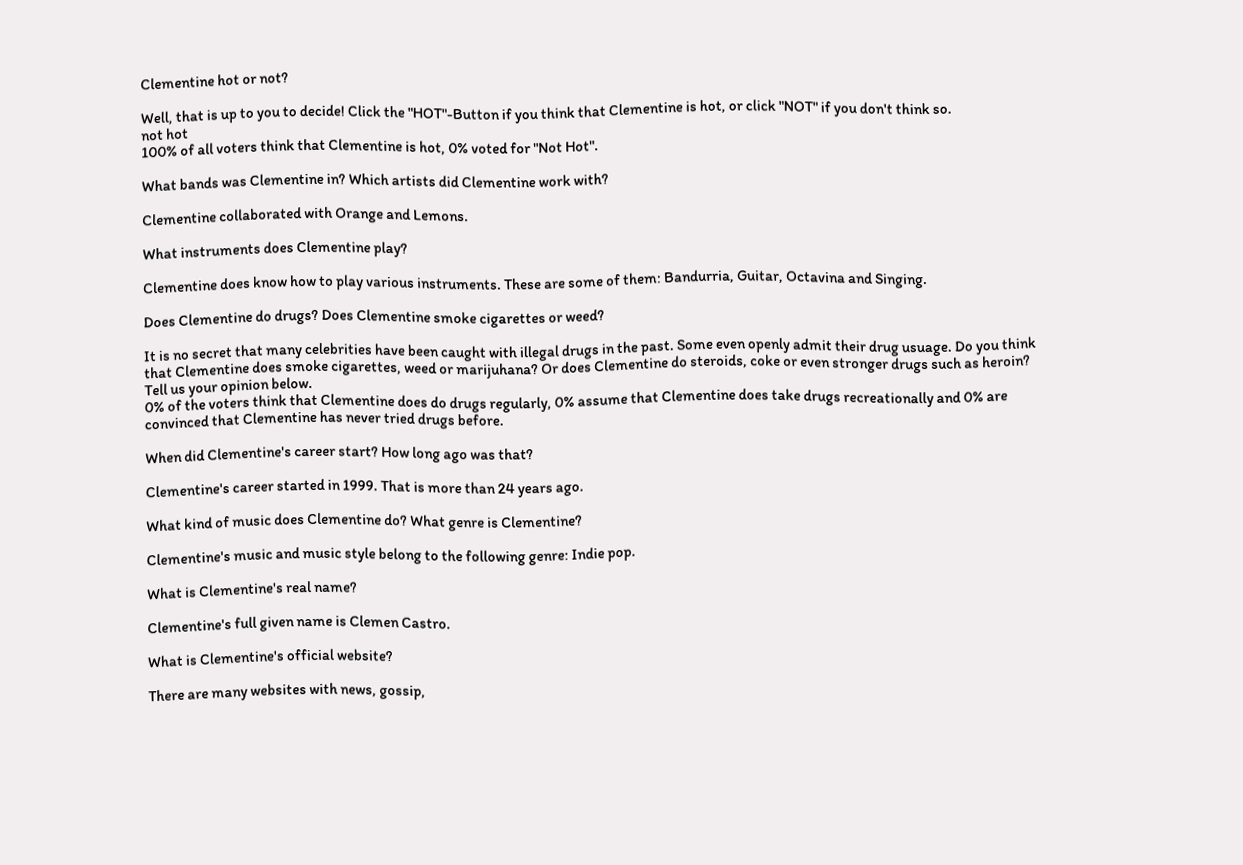Clementine hot or not?

Well, that is up to you to decide! Click the "HOT"-Button if you think that Clementine is hot, or click "NOT" if you don't think so.
not hot
100% of all voters think that Clementine is hot, 0% voted for "Not Hot".

What bands was Clementine in? Which artists did Clementine work with?

Clementine collaborated with Orange and Lemons.

What instruments does Clementine play?

Clementine does know how to play various instruments. These are some of them: Bandurria, Guitar, Octavina and Singing.

Does Clementine do drugs? Does Clementine smoke cigarettes or weed?

It is no secret that many celebrities have been caught with illegal drugs in the past. Some even openly admit their drug usuage. Do you think that Clementine does smoke cigarettes, weed or marijuhana? Or does Clementine do steroids, coke or even stronger drugs such as heroin? Tell us your opinion below.
0% of the voters think that Clementine does do drugs regularly, 0% assume that Clementine does take drugs recreationally and 0% are convinced that Clementine has never tried drugs before.

When did Clementine's career start? How long ago was that?

Clementine's career started in 1999. That is more than 24 years ago.

What kind of music does Clementine do? What genre is Clementine?

Clementine's music and music style belong to the following genre: Indie pop.

What is Clementine's real name?

Clementine's full given name is Clemen Castro.

What is Clementine's official website?

There are many websites with news, gossip,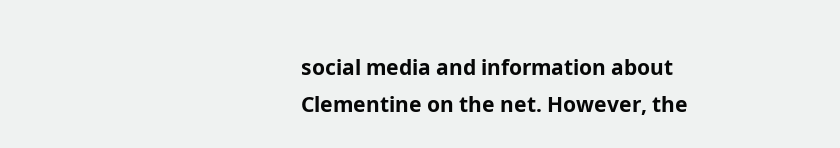social media and information about Clementine on the net. However, the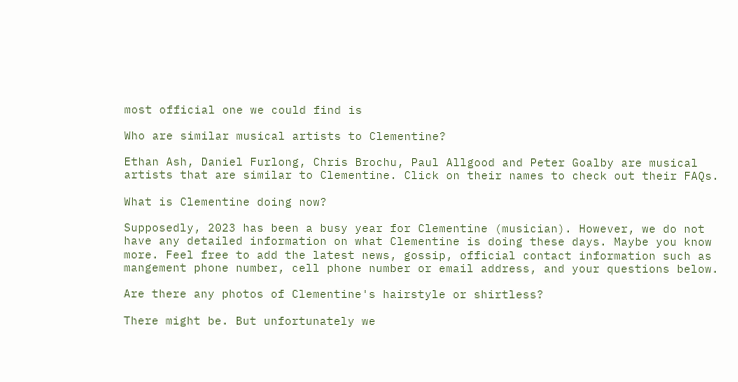most official one we could find is

Who are similar musical artists to Clementine?

Ethan Ash, Daniel Furlong, Chris Brochu, Paul Allgood and Peter Goalby are musical artists that are similar to Clementine. Click on their names to check out their FAQs.

What is Clementine doing now?

Supposedly, 2023 has been a busy year for Clementine (musician). However, we do not have any detailed information on what Clementine is doing these days. Maybe you know more. Feel free to add the latest news, gossip, official contact information such as mangement phone number, cell phone number or email address, and your questions below.

Are there any photos of Clementine's hairstyle or shirtless?

There might be. But unfortunately we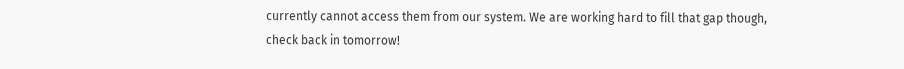currently cannot access them from our system. We are working hard to fill that gap though, check back in tomorrow!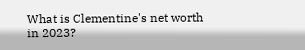What is Clementine's net worth in 2023?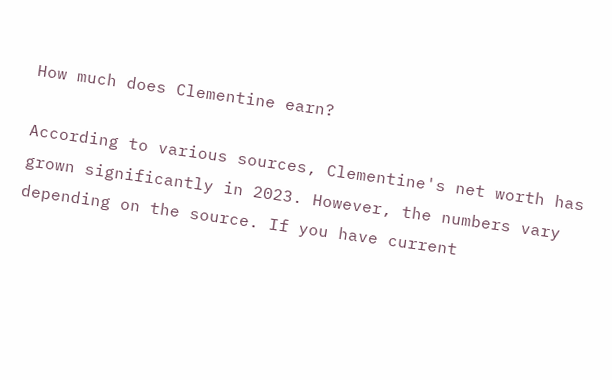How much does Clementine earn?

According to various sources, Clementine's net worth has grown significantly in 2023. However, the numbers vary depending on the source. If you have current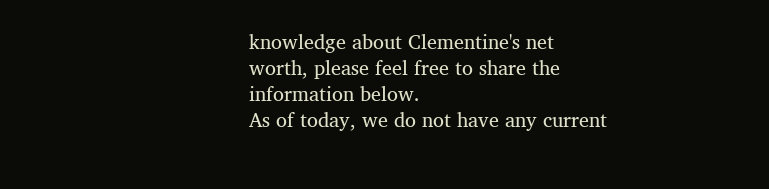knowledge about Clementine's net worth, please feel free to share the information below.
As of today, we do not have any current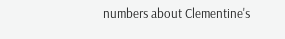numbers about Clementine's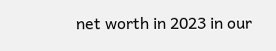net worth in 2023 in our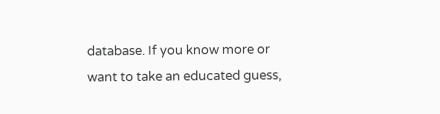database. If you know more or want to take an educated guess,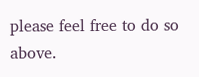please feel free to do so above.